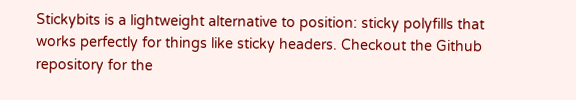Stickybits is a lightweight alternative to position: sticky polyfills that works perfectly for things like sticky headers. Checkout the Github repository for the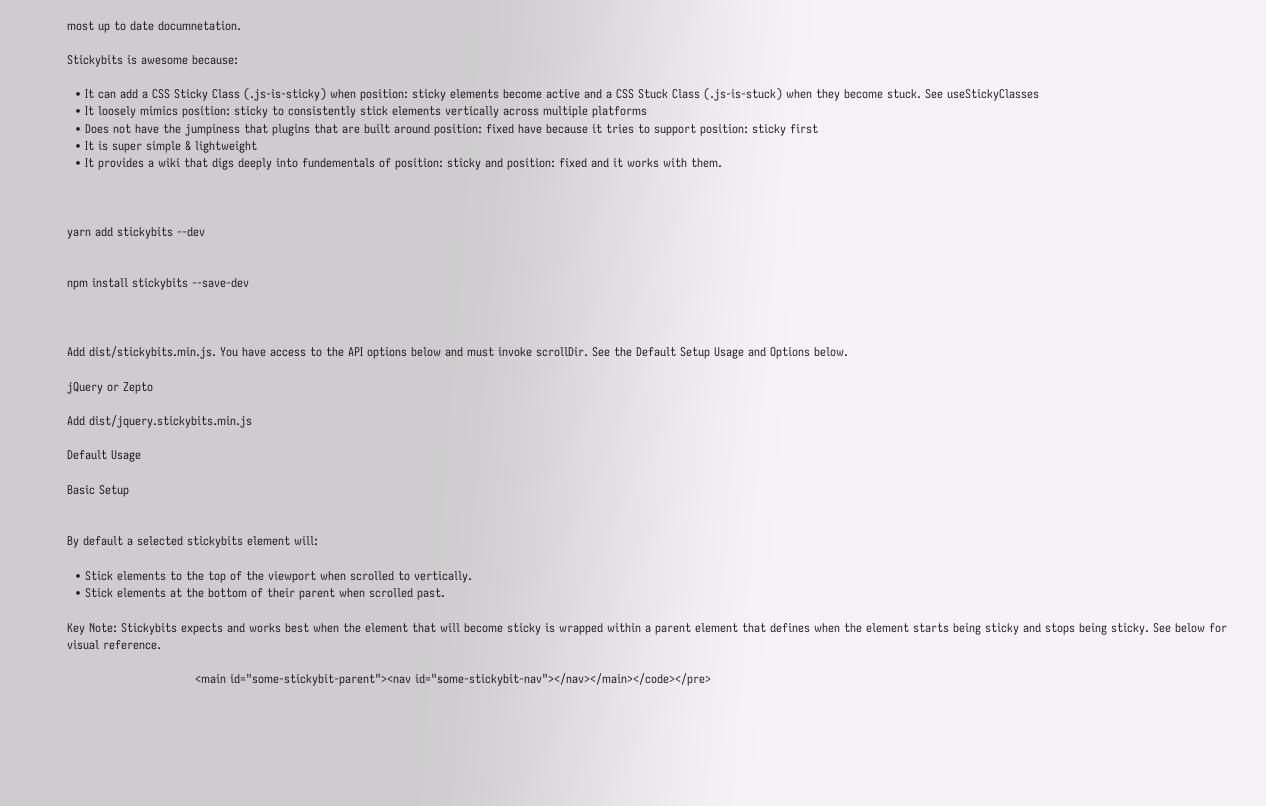most up to date documnetation.

Stickybits is awesome because:

  • It can add a CSS Sticky Class (.js-is-sticky) when position: sticky elements become active and a CSS Stuck Class (.js-is-stuck) when they become stuck. See useStickyClasses
  • It loosely mimics position: sticky to consistently stick elements vertically across multiple platforms
  • Does not have the jumpiness that plugins that are built around position: fixed have because it tries to support position: sticky first
  • It is super simple & lightweight
  • It provides a wiki that digs deeply into fundementals of position: sticky and position: fixed and it works with them.



yarn add stickybits --dev


npm install stickybits --save-dev



Add dist/stickybits.min.js. You have access to the API options below and must invoke scrollDir. See the Default Setup Usage and Options below.

jQuery or Zepto

Add dist/jquery.stickybits.min.js

Default Usage

Basic Setup


By default a selected stickybits element will:

  • Stick elements to the top of the viewport when scrolled to vertically.
  • Stick elements at the bottom of their parent when scrolled past.

Key Note: Stickybits expects and works best when the element that will become sticky is wrapped within a parent element that defines when the element starts being sticky and stops being sticky. See below for visual reference.

                                <main id="some-stickybit-parent"><nav id="some-stickybit-nav"></nav></main></code></pre>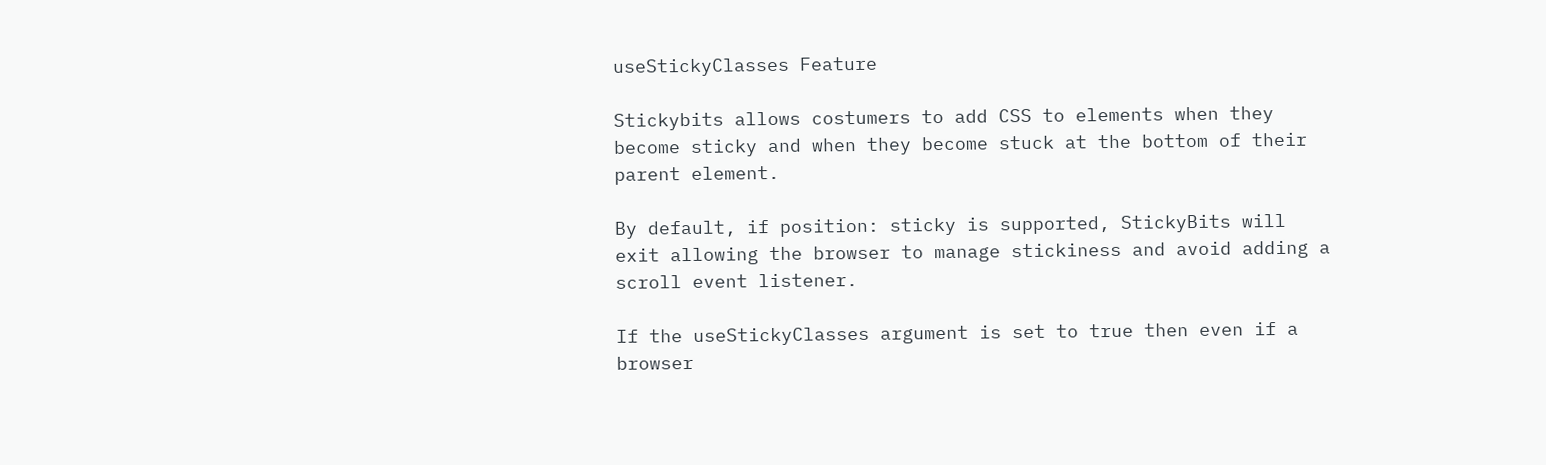useStickyClasses Feature

Stickybits allows costumers to add CSS to elements when they become sticky and when they become stuck at the bottom of their parent element.

By default, if position: sticky is supported, StickyBits will exit allowing the browser to manage stickiness and avoid adding a scroll event listener.

If the useStickyClasses argument is set to true then even if a browser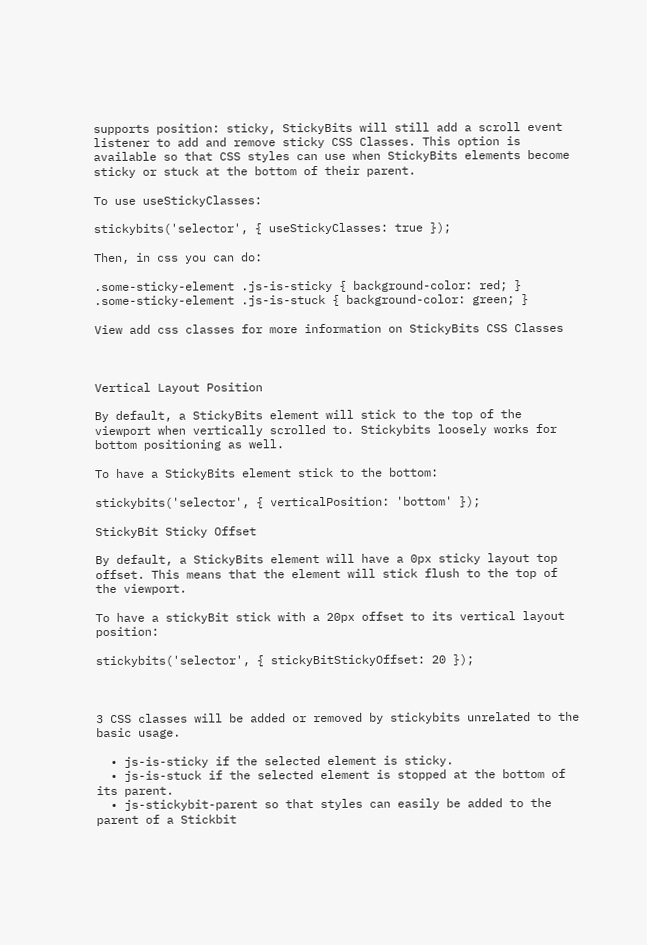supports position: sticky, StickyBits will still add a scroll event listener to add and remove sticky CSS Classes. This option is available so that CSS styles can use when StickyBits elements become sticky or stuck at the bottom of their parent.

To use useStickyClasses:

stickybits('selector', { useStickyClasses: true });

Then, in css you can do:

.some-sticky-element .js-is-sticky { background-color: red; }
.some-sticky-element .js-is-stuck { background-color: green; }

View add css classes for more information on StickyBits CSS Classes



Vertical Layout Position

By default, a StickyBits element will stick to the top of the viewport when vertically scrolled to. Stickybits loosely works for bottom positioning as well.

To have a StickyBits element stick to the bottom:

stickybits('selector', { verticalPosition: 'bottom' });

StickyBit Sticky Offset

By default, a StickyBits element will have a 0px sticky layout top offset. This means that the element will stick flush to the top of the viewport.

To have a stickyBit stick with a 20px offset to its vertical layout position:

stickybits('selector', { stickyBitStickyOffset: 20 });



3 CSS classes will be added or removed by stickybits unrelated to the basic usage.

  • js-is-sticky if the selected element is sticky.
  • js-is-stuck if the selected element is stopped at the bottom of its parent.
  • js-stickybit-parent so that styles can easily be added to the parent of a Stickbit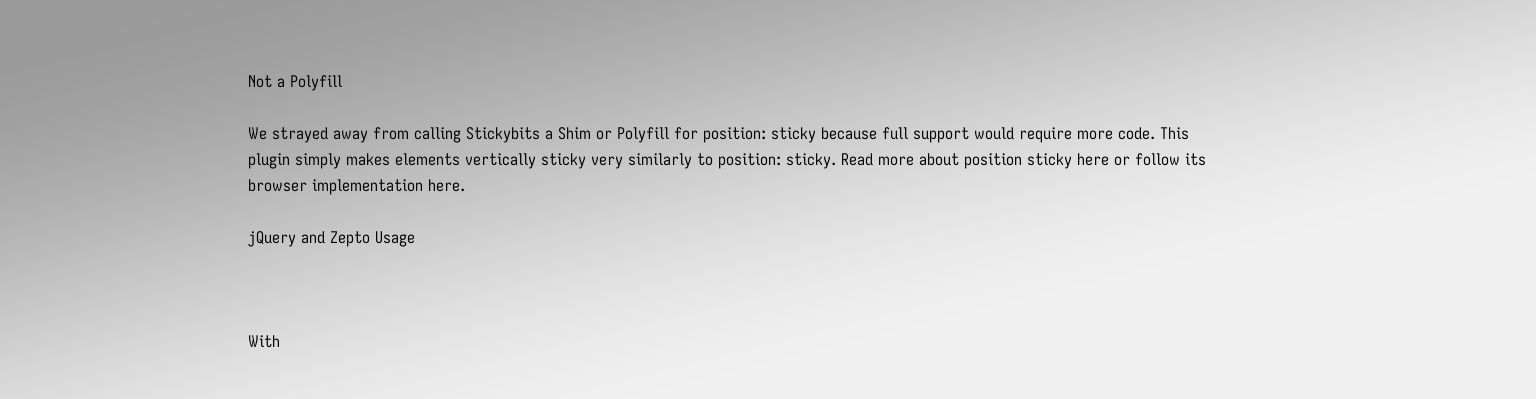Not a Polyfill

We strayed away from calling Stickybits a Shim or Polyfill for position: sticky because full support would require more code. This plugin simply makes elements vertically sticky very similarly to position: sticky. Read more about position sticky here or follow its browser implementation here.

jQuery and Zepto Usage



With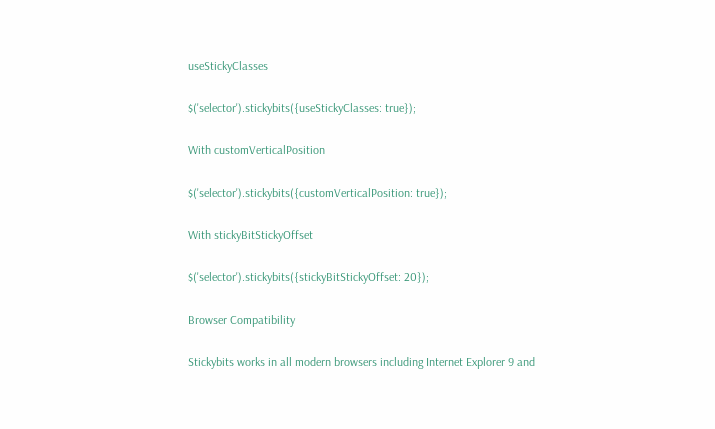useStickyClasses

$('selector').stickybits({useStickyClasses: true});

With customVerticalPosition

$('selector').stickybits({customVerticalPosition: true});

With stickyBitStickyOffset

$('selector').stickybits({stickyBitStickyOffset: 20});

Browser Compatibility

Stickybits works in all modern browsers including Internet Explorer 9 and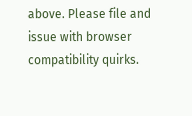above. Please file and issue with browser compatibility quirks.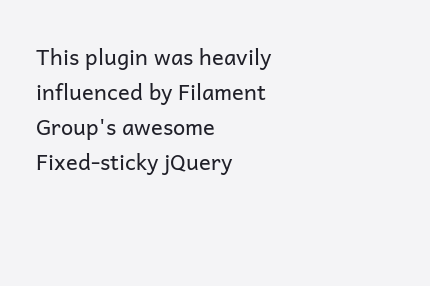This plugin was heavily influenced by Filament Group's awesome Fixed-sticky jQuery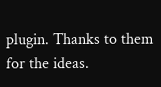plugin. Thanks to them for the ideas.